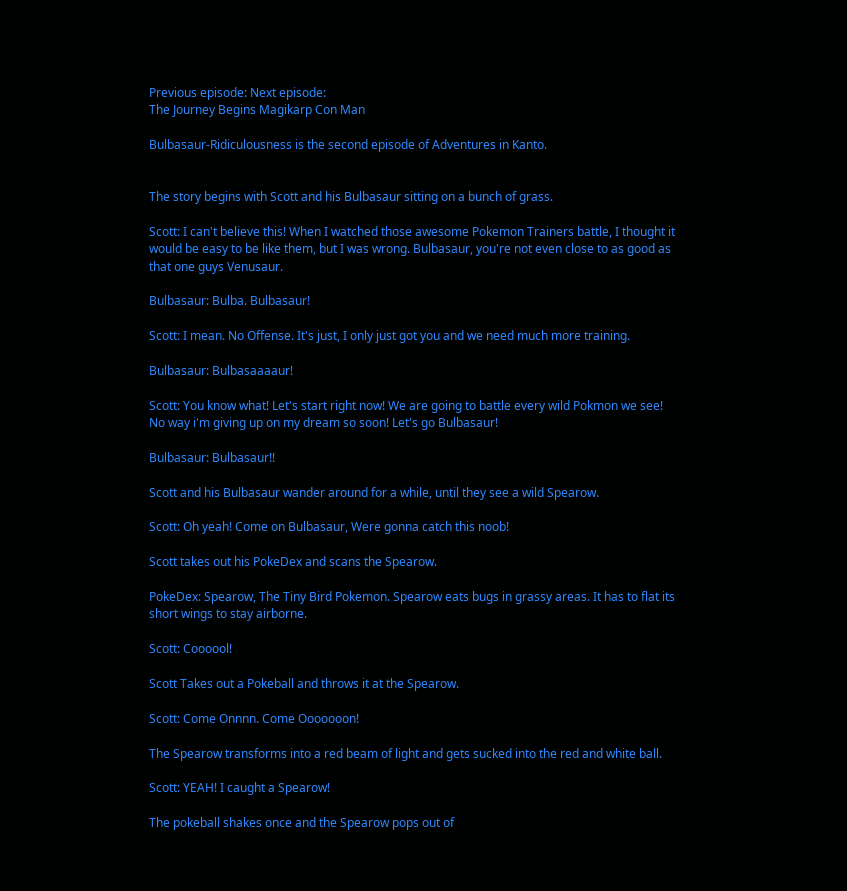Previous episode: Next episode:
The Journey Begins Magikarp Con Man

Bulbasaur-Ridiculousness is the second episode of Adventures in Kanto.


The story begins with Scott and his Bulbasaur sitting on a bunch of grass.

Scott: I can't believe this! When I watched those awesome Pokemon Trainers battle, I thought it would be easy to be like them, but I was wrong. Bulbasaur, you're not even close to as good as that one guys Venusaur.

Bulbasaur: Bulba. Bulbasaur!

Scott: I mean. No Offense. It's just, I only just got you and we need much more training.

Bulbasaur: Bulbasaaaaur!

Scott: You know what! Let's start right now! We are going to battle every wild Pokmon we see! No way i'm giving up on my dream so soon! Let's go Bulbasaur!

Bulbasaur: Bulbasaur!!

Scott and his Bulbasaur wander around for a while, until they see a wild Spearow.

Scott: Oh yeah! Come on Bulbasaur, Were gonna catch this noob!

Scott takes out his PokeDex and scans the Spearow.

PokeDex: Spearow, The Tiny Bird Pokemon. Spearow eats bugs in grassy areas. It has to flat its short wings to stay airborne.

Scott: Coooool!

Scott Takes out a Pokeball and throws it at the Spearow.

Scott: Come Onnnn. Come Ooooooon!

The Spearow transforms into a red beam of light and gets sucked into the red and white ball.

Scott: YEAH! I caught a Spearow!

The pokeball shakes once and the Spearow pops out of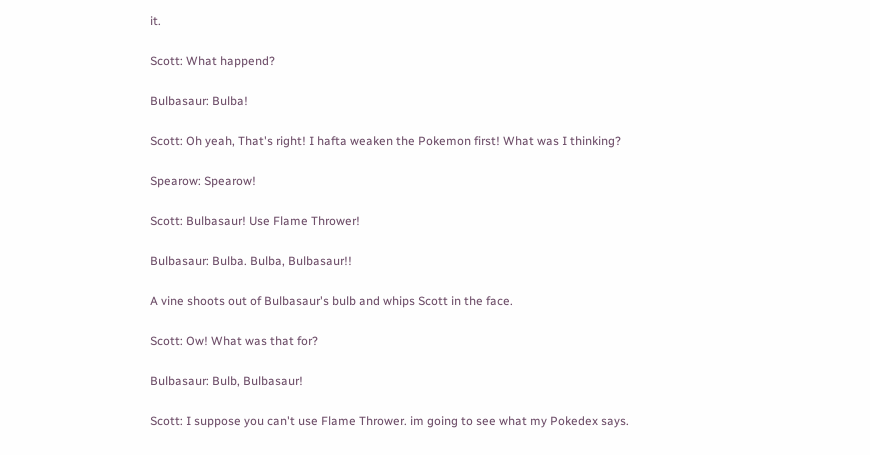it.

Scott: What happend?

Bulbasaur: Bulba!

Scott: Oh yeah, That's right! I hafta weaken the Pokemon first! What was I thinking?

Spearow: Spearow!

Scott: Bulbasaur! Use Flame Thrower!

Bulbasaur: Bulba. Bulba, Bulbasaur!!

A vine shoots out of Bulbasaur's bulb and whips Scott in the face.

Scott: Ow! What was that for?

Bulbasaur: Bulb, Bulbasaur!

Scott: I suppose you can't use Flame Thrower. im going to see what my Pokedex says.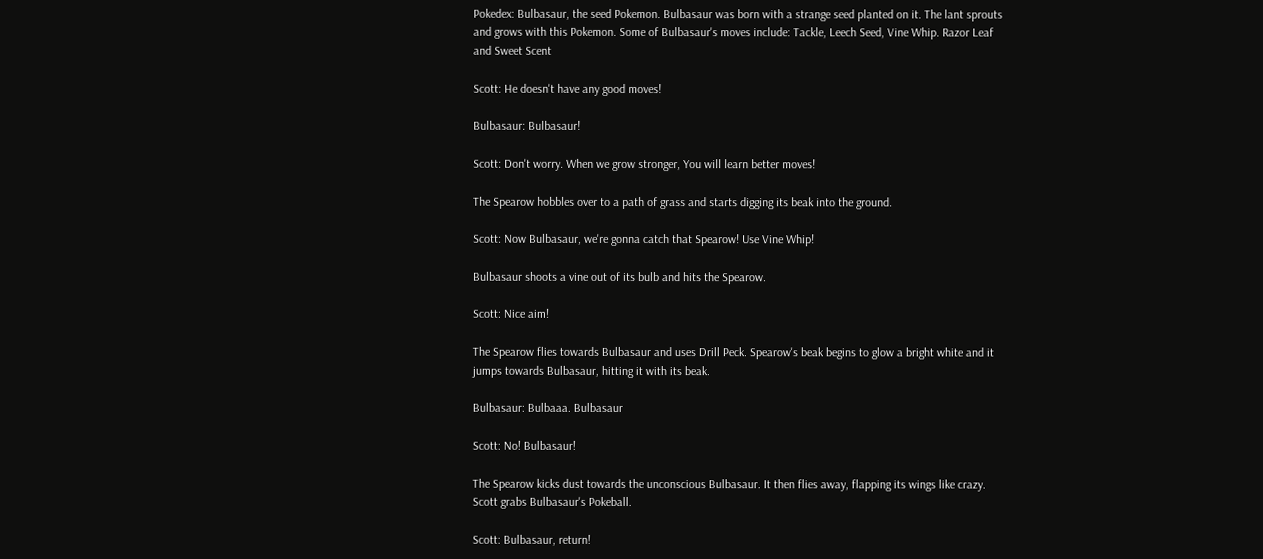Pokedex: Bulbasaur, the seed Pokemon. Bulbasaur was born with a strange seed planted on it. The lant sprouts and grows with this Pokemon. Some of Bulbasaur's moves include: Tackle, Leech Seed, Vine Whip. Razor Leaf and Sweet Scent

Scott: He doesn't have any good moves!

Bulbasaur: Bulbasaur!

Scott: Don't worry. When we grow stronger, You will learn better moves!

The Spearow hobbles over to a path of grass and starts digging its beak into the ground.

Scott: Now Bulbasaur, we're gonna catch that Spearow! Use Vine Whip!

Bulbasaur shoots a vine out of its bulb and hits the Spearow.

Scott: Nice aim!

The Spearow flies towards Bulbasaur and uses Drill Peck. Spearow's beak begins to glow a bright white and it jumps towards Bulbasaur, hitting it with its beak.

Bulbasaur: Bulbaaa. Bulbasaur

Scott: No! Bulbasaur!

The Spearow kicks dust towards the unconscious Bulbasaur. It then flies away, flapping its wings like crazy. Scott grabs Bulbasaur's Pokeball.

Scott: Bulbasaur, return!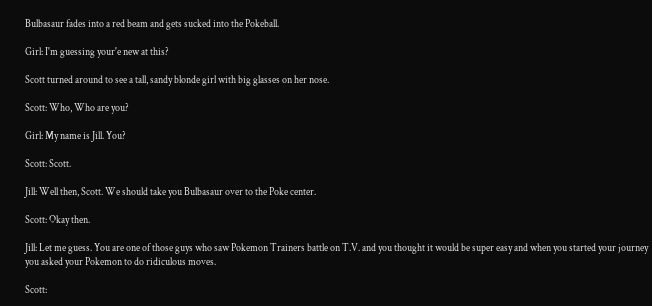Bulbasaur fades into a red beam and gets sucked into the Pokeball.

Girl: I'm guessing your'e new at this?

Scott turned around to see a tall, sandy blonde girl with big glasses on her nose.

Scott: Who, Who are you?

Girl: My name is Jill. You?

Scott: Scott.

Jill: Well then, Scott. We should take you Bulbasaur over to the Poke center.

Scott: Okay then.

Jill: Let me guess. You are one of those guys who saw Pokemon Trainers battle on T.V. and you thought it would be super easy and when you started your journey you asked your Pokemon to do ridiculous moves.

Scott: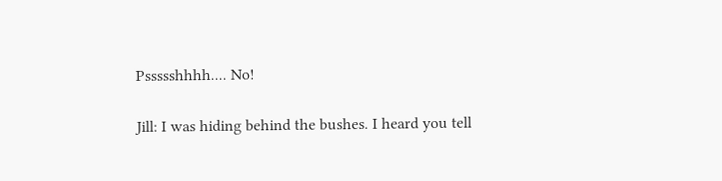Pssssshhhh.... No!

Jill: I was hiding behind the bushes. I heard you tell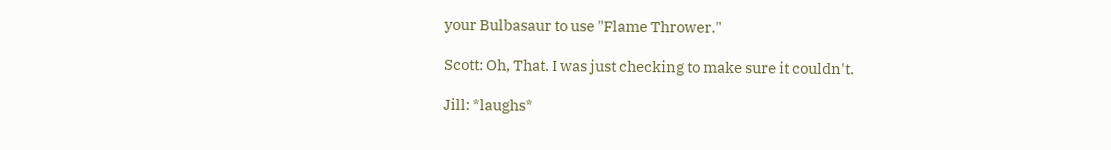your Bulbasaur to use "Flame Thrower."

Scott: Oh, That. I was just checking to make sure it couldn't.

Jill: *laughs*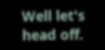Well let's head off.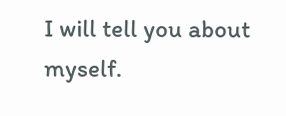I will tell you about myself.